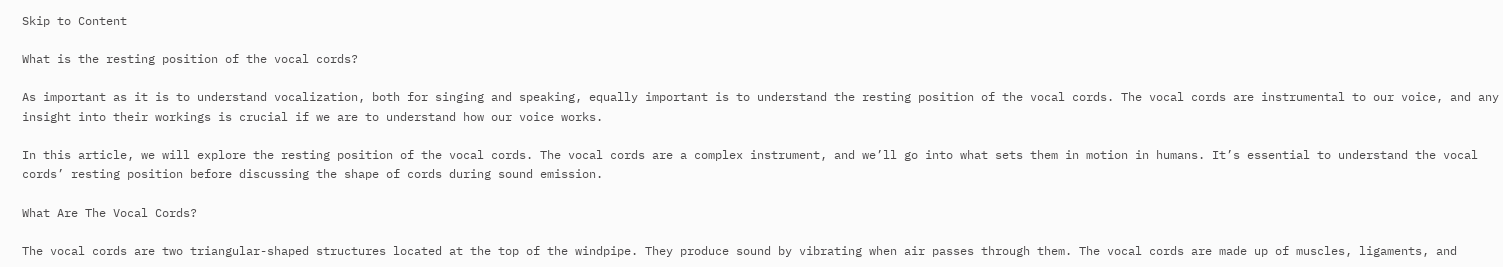Skip to Content

What is the resting position of the vocal cords?

As important as it is to understand vocalization, both for singing and speaking, equally important is to understand the resting position of the vocal cords. The vocal cords are instrumental to our voice, and any insight into their workings is crucial if we are to understand how our voice works.

In this article, we will explore the resting position of the vocal cords. The vocal cords are a complex instrument, and we’ll go into what sets them in motion in humans. It’s essential to understand the vocal cords’ resting position before discussing the shape of cords during sound emission.

What Are The Vocal Cords?

The vocal cords are two triangular-shaped structures located at the top of the windpipe. They produce sound by vibrating when air passes through them. The vocal cords are made up of muscles, ligaments, and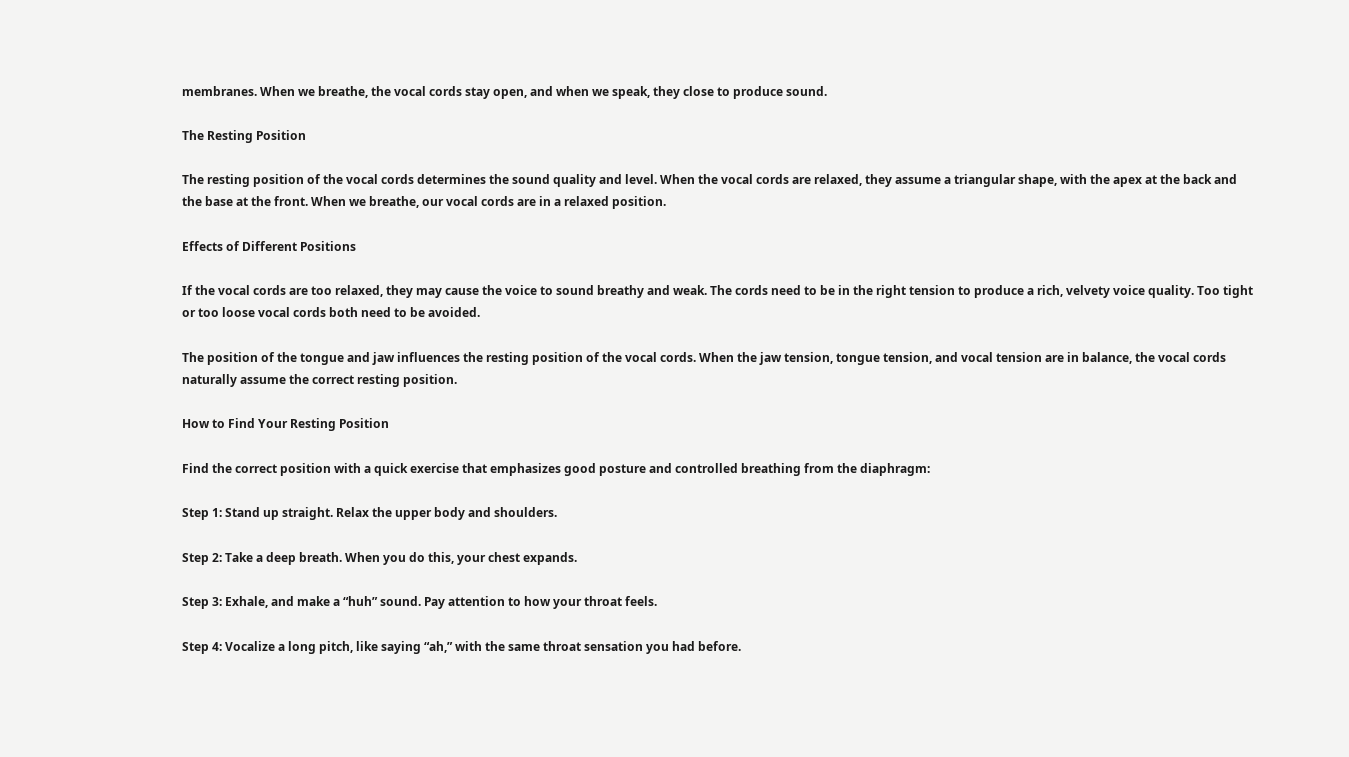membranes. When we breathe, the vocal cords stay open, and when we speak, they close to produce sound.

The Resting Position

The resting position of the vocal cords determines the sound quality and level. When the vocal cords are relaxed, they assume a triangular shape, with the apex at the back and the base at the front. When we breathe, our vocal cords are in a relaxed position.

Effects of Different Positions

If the vocal cords are too relaxed, they may cause the voice to sound breathy and weak. The cords need to be in the right tension to produce a rich, velvety voice quality. Too tight or too loose vocal cords both need to be avoided.

The position of the tongue and jaw influences the resting position of the vocal cords. When the jaw tension, tongue tension, and vocal tension are in balance, the vocal cords naturally assume the correct resting position.

How to Find Your Resting Position

Find the correct position with a quick exercise that emphasizes good posture and controlled breathing from the diaphragm:

Step 1: Stand up straight. Relax the upper body and shoulders.

Step 2: Take a deep breath. When you do this, your chest expands.

Step 3: Exhale, and make a “huh” sound. Pay attention to how your throat feels.

Step 4: Vocalize a long pitch, like saying “ah,” with the same throat sensation you had before.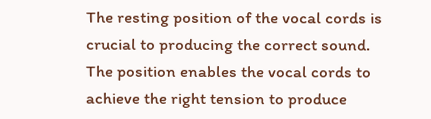The resting position of the vocal cords is crucial to producing the correct sound. The position enables the vocal cords to achieve the right tension to produce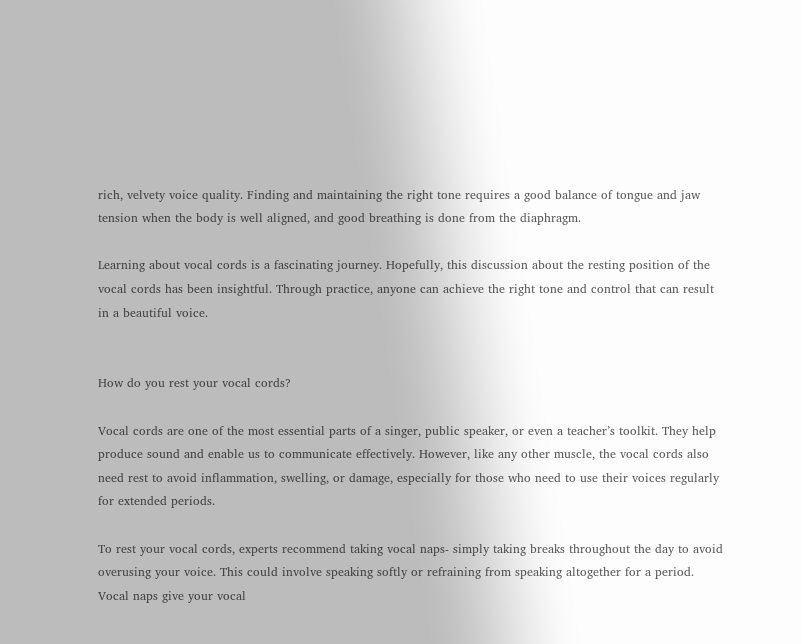rich, velvety voice quality. Finding and maintaining the right tone requires a good balance of tongue and jaw tension when the body is well aligned, and good breathing is done from the diaphragm.

Learning about vocal cords is a fascinating journey. Hopefully, this discussion about the resting position of the vocal cords has been insightful. Through practice, anyone can achieve the right tone and control that can result in a beautiful voice.


How do you rest your vocal cords?

Vocal cords are one of the most essential parts of a singer, public speaker, or even a teacher’s toolkit. They help produce sound and enable us to communicate effectively. However, like any other muscle, the vocal cords also need rest to avoid inflammation, swelling, or damage, especially for those who need to use their voices regularly for extended periods.

To rest your vocal cords, experts recommend taking vocal naps- simply taking breaks throughout the day to avoid overusing your voice. This could involve speaking softly or refraining from speaking altogether for a period. Vocal naps give your vocal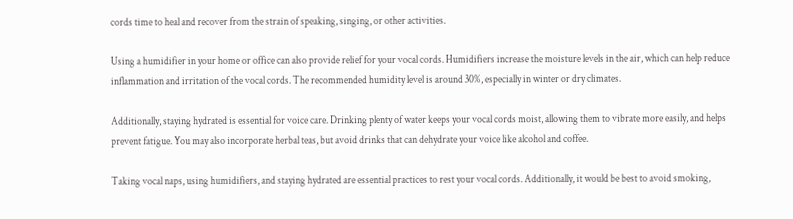cords time to heal and recover from the strain of speaking, singing, or other activities.

Using a humidifier in your home or office can also provide relief for your vocal cords. Humidifiers increase the moisture levels in the air, which can help reduce inflammation and irritation of the vocal cords. The recommended humidity level is around 30%, especially in winter or dry climates.

Additionally, staying hydrated is essential for voice care. Drinking plenty of water keeps your vocal cords moist, allowing them to vibrate more easily, and helps prevent fatigue. You may also incorporate herbal teas, but avoid drinks that can dehydrate your voice like alcohol and coffee.

Taking vocal naps, using humidifiers, and staying hydrated are essential practices to rest your vocal cords. Additionally, it would be best to avoid smoking,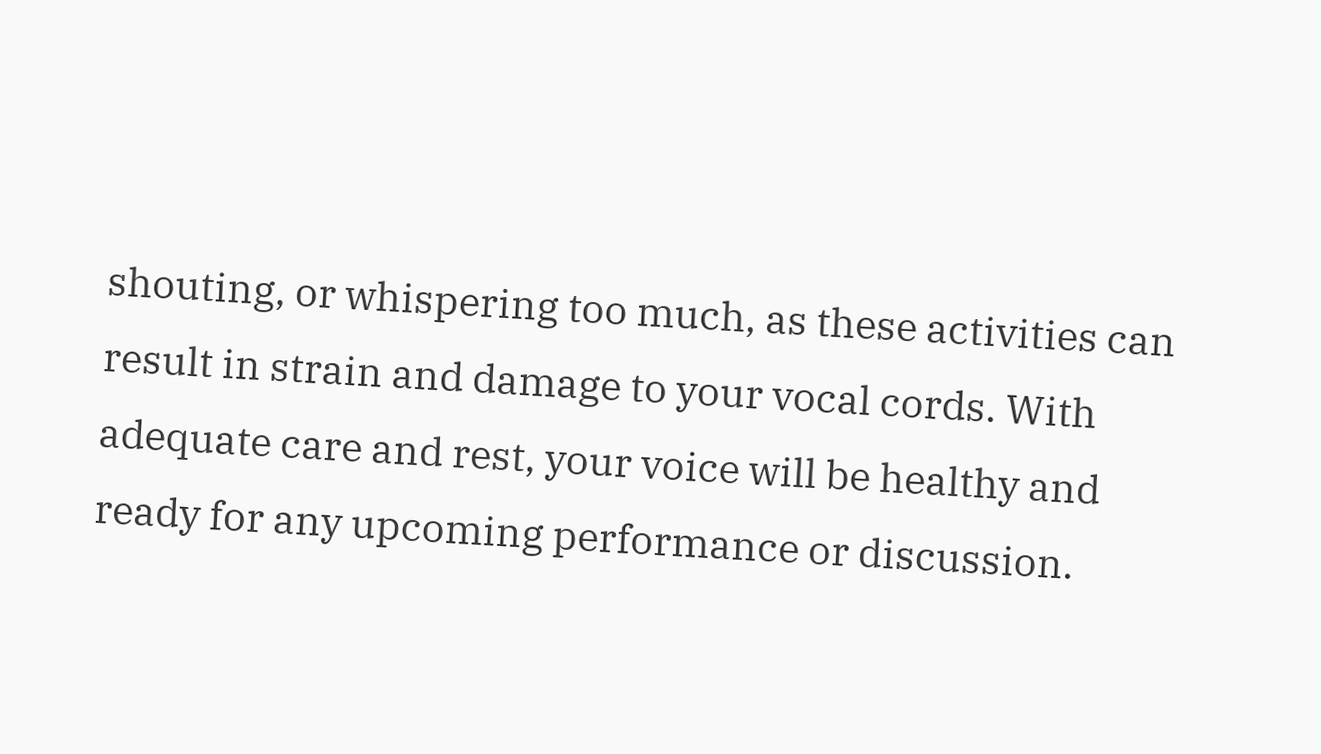shouting, or whispering too much, as these activities can result in strain and damage to your vocal cords. With adequate care and rest, your voice will be healthy and ready for any upcoming performance or discussion.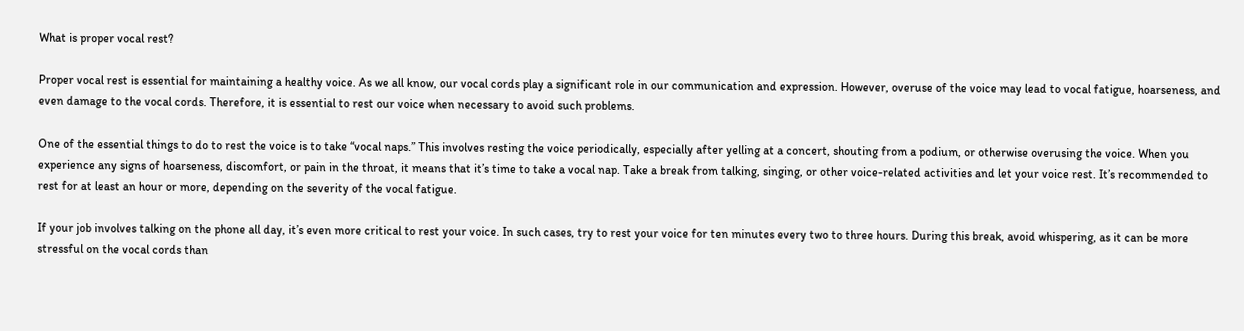What is proper vocal rest?

Proper vocal rest is essential for maintaining a healthy voice. As we all know, our vocal cords play a significant role in our communication and expression. However, overuse of the voice may lead to vocal fatigue, hoarseness, and even damage to the vocal cords. Therefore, it is essential to rest our voice when necessary to avoid such problems.

One of the essential things to do to rest the voice is to take “vocal naps.” This involves resting the voice periodically, especially after yelling at a concert, shouting from a podium, or otherwise overusing the voice. When you experience any signs of hoarseness, discomfort, or pain in the throat, it means that it’s time to take a vocal nap. Take a break from talking, singing, or other voice-related activities and let your voice rest. It’s recommended to rest for at least an hour or more, depending on the severity of the vocal fatigue.

If your job involves talking on the phone all day, it’s even more critical to rest your voice. In such cases, try to rest your voice for ten minutes every two to three hours. During this break, avoid whispering, as it can be more stressful on the vocal cords than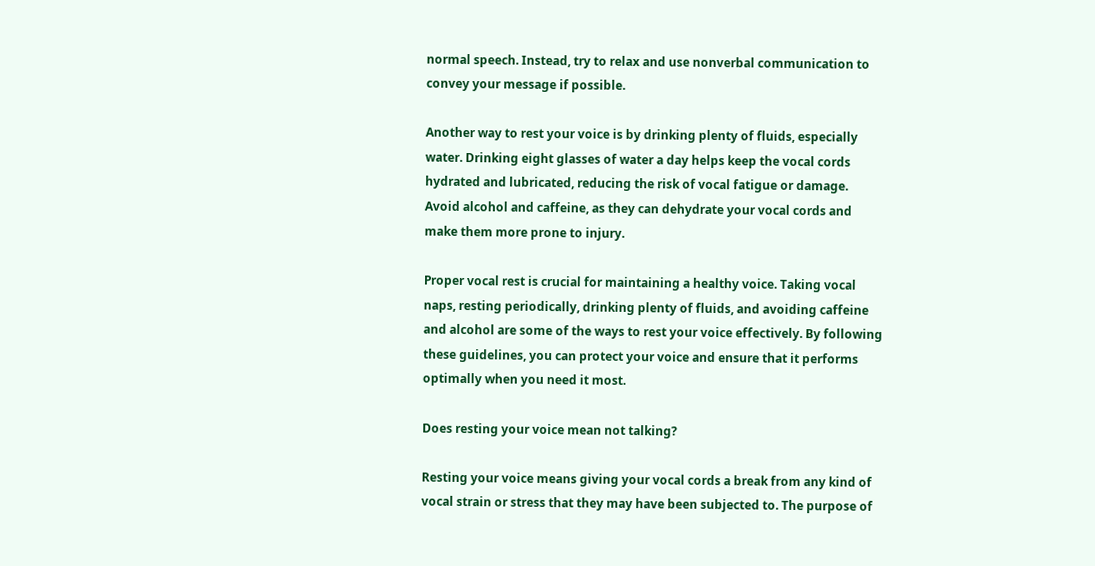normal speech. Instead, try to relax and use nonverbal communication to convey your message if possible.

Another way to rest your voice is by drinking plenty of fluids, especially water. Drinking eight glasses of water a day helps keep the vocal cords hydrated and lubricated, reducing the risk of vocal fatigue or damage. Avoid alcohol and caffeine, as they can dehydrate your vocal cords and make them more prone to injury.

Proper vocal rest is crucial for maintaining a healthy voice. Taking vocal naps, resting periodically, drinking plenty of fluids, and avoiding caffeine and alcohol are some of the ways to rest your voice effectively. By following these guidelines, you can protect your voice and ensure that it performs optimally when you need it most.

Does resting your voice mean not talking?

Resting your voice means giving your vocal cords a break from any kind of vocal strain or stress that they may have been subjected to. The purpose of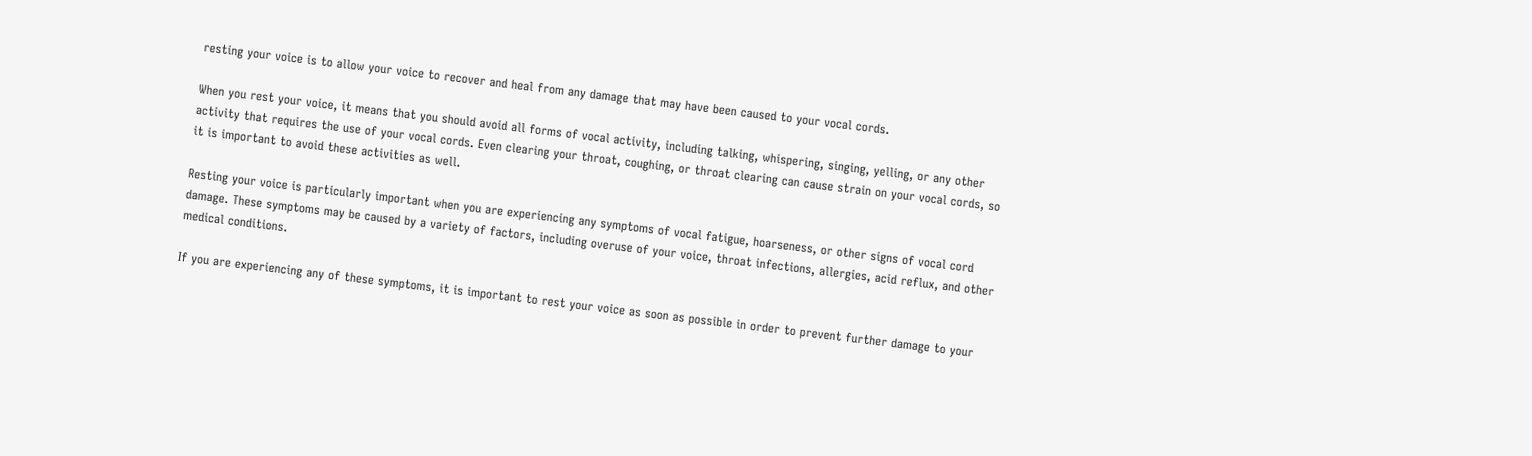resting your voice is to allow your voice to recover and heal from any damage that may have been caused to your vocal cords.

When you rest your voice, it means that you should avoid all forms of vocal activity, including talking, whispering, singing, yelling, or any other activity that requires the use of your vocal cords. Even clearing your throat, coughing, or throat clearing can cause strain on your vocal cords, so it is important to avoid these activities as well.

Resting your voice is particularly important when you are experiencing any symptoms of vocal fatigue, hoarseness, or other signs of vocal cord damage. These symptoms may be caused by a variety of factors, including overuse of your voice, throat infections, allergies, acid reflux, and other medical conditions.

If you are experiencing any of these symptoms, it is important to rest your voice as soon as possible in order to prevent further damage to your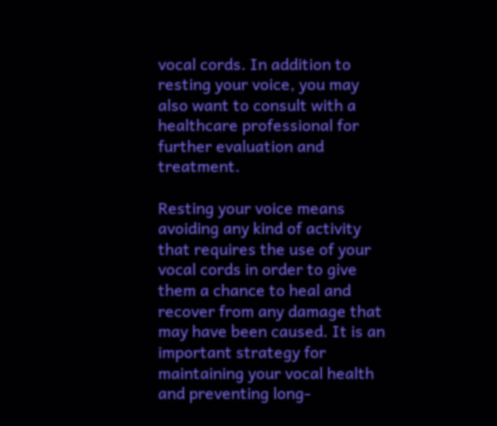vocal cords. In addition to resting your voice, you may also want to consult with a healthcare professional for further evaluation and treatment.

Resting your voice means avoiding any kind of activity that requires the use of your vocal cords in order to give them a chance to heal and recover from any damage that may have been caused. It is an important strategy for maintaining your vocal health and preventing long-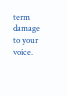term damage to your voice.